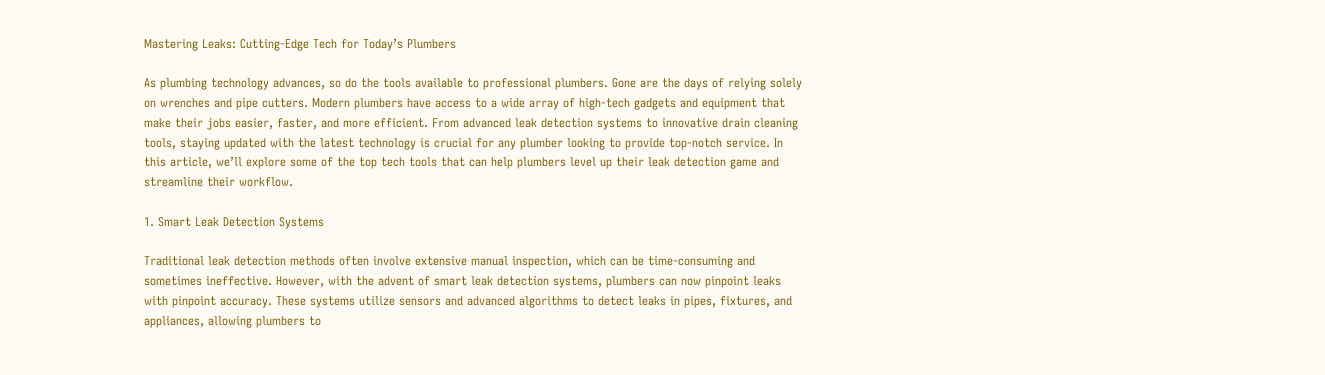Mastering Leaks: Cutting-Edge Tech for Today’s Plumbers

As plumbing technology advances, so do the tools available to professional plumbers. Gone are the days of relying solely on wrenches and pipe cutters. Modern plumbers have access to a wide array of high-tech gadgets and equipment that make their jobs easier, faster, and more efficient. From advanced leak detection systems to innovative drain cleaning tools, staying updated with the latest technology is crucial for any plumber looking to provide top-notch service. In this article, we’ll explore some of the top tech tools that can help plumbers level up their leak detection game and streamline their workflow.

1. Smart Leak Detection Systems

Traditional leak detection methods often involve extensive manual inspection, which can be time-consuming and sometimes ineffective. However, with the advent of smart leak detection systems, plumbers can now pinpoint leaks with pinpoint accuracy. These systems utilize sensors and advanced algorithms to detect leaks in pipes, fixtures, and appliances, allowing plumbers to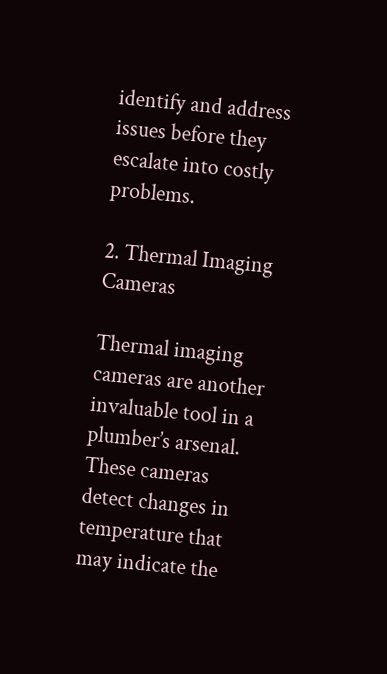identify and address issues before they escalate into costly problems.

2. Thermal Imaging Cameras

Thermal imaging cameras are another invaluable tool in a plumber’s arsenal. These cameras detect changes in temperature that may indicate the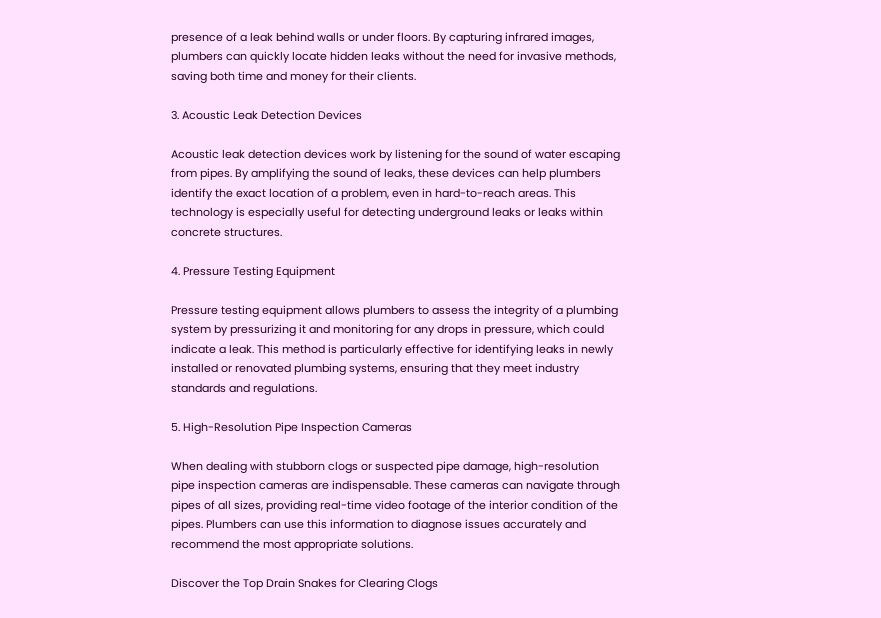presence of a leak behind walls or under floors. By capturing infrared images, plumbers can quickly locate hidden leaks without the need for invasive methods, saving both time and money for their clients.

3. Acoustic Leak Detection Devices

Acoustic leak detection devices work by listening for the sound of water escaping from pipes. By amplifying the sound of leaks, these devices can help plumbers identify the exact location of a problem, even in hard-to-reach areas. This technology is especially useful for detecting underground leaks or leaks within concrete structures.

4. Pressure Testing Equipment

Pressure testing equipment allows plumbers to assess the integrity of a plumbing system by pressurizing it and monitoring for any drops in pressure, which could indicate a leak. This method is particularly effective for identifying leaks in newly installed or renovated plumbing systems, ensuring that they meet industry standards and regulations.

5. High-Resolution Pipe Inspection Cameras

When dealing with stubborn clogs or suspected pipe damage, high-resolution pipe inspection cameras are indispensable. These cameras can navigate through pipes of all sizes, providing real-time video footage of the interior condition of the pipes. Plumbers can use this information to diagnose issues accurately and recommend the most appropriate solutions.

Discover the Top Drain Snakes for Clearing Clogs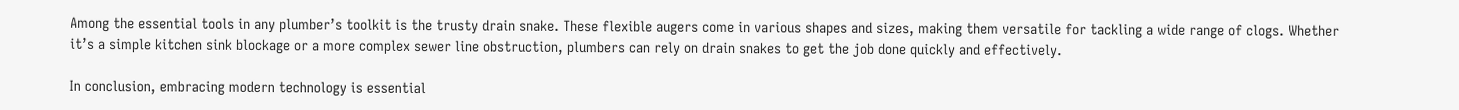Among the essential tools in any plumber’s toolkit is the trusty drain snake. These flexible augers come in various shapes and sizes, making them versatile for tackling a wide range of clogs. Whether it’s a simple kitchen sink blockage or a more complex sewer line obstruction, plumbers can rely on drain snakes to get the job done quickly and effectively.

In conclusion, embracing modern technology is essential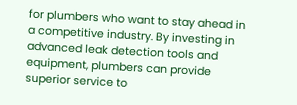for plumbers who want to stay ahead in a competitive industry. By investing in advanced leak detection tools and equipment, plumbers can provide superior service to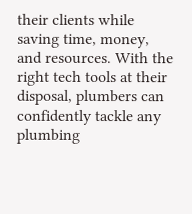their clients while saving time, money, and resources. With the right tech tools at their disposal, plumbers can confidently tackle any plumbing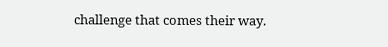challenge that comes their way.